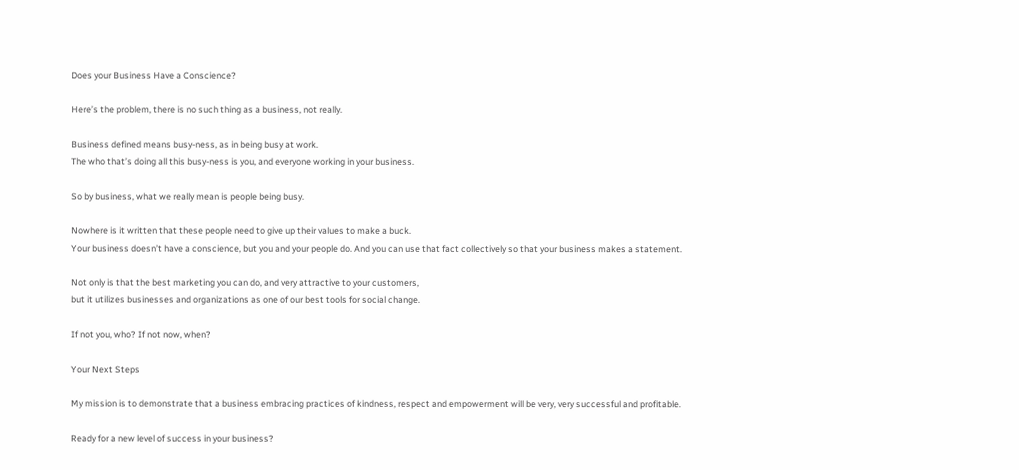Does your Business Have a Conscience?

Here’s the problem, there is no such thing as a business, not really.

Business defined means busy-ness, as in being busy at work.
The who that’s doing all this busy-ness is you, and everyone working in your business.

So by business, what we really mean is people being busy.

Nowhere is it written that these people need to give up their values to make a buck.
Your business doesn’t have a conscience, but you and your people do. And you can use that fact collectively so that your business makes a statement.

Not only is that the best marketing you can do, and very attractive to your customers,
but it utilizes businesses and organizations as one of our best tools for social change.

If not you, who? If not now, when?

Your Next Steps

My mission is to demonstrate that a business embracing practices of kindness, respect and empowerment will be very, very successful and profitable.

Ready for a new level of success in your business?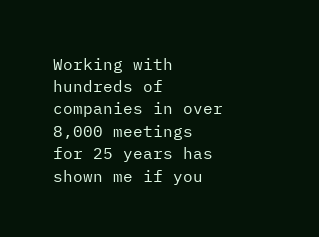Working with hundreds of companies in over 8,000 meetings for 25 years has shown me if you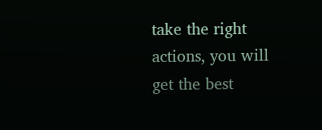take the right actions, you will get the best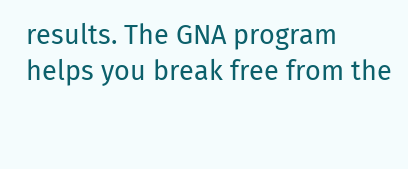results. The GNA program helps you break free from the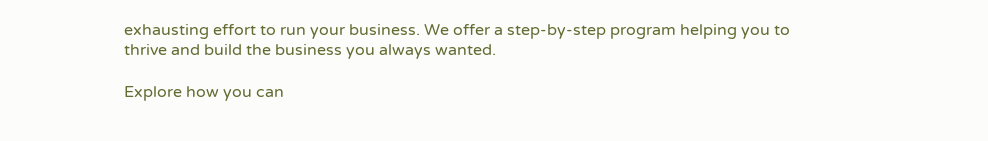exhausting effort to run your business. We offer a step-by-step program helping you to thrive and build the business you always wanted.

Explore how you can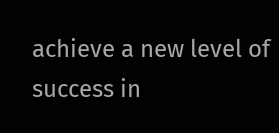achieve a new level of success in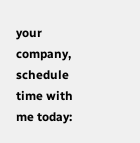your company, schedule time with me today: